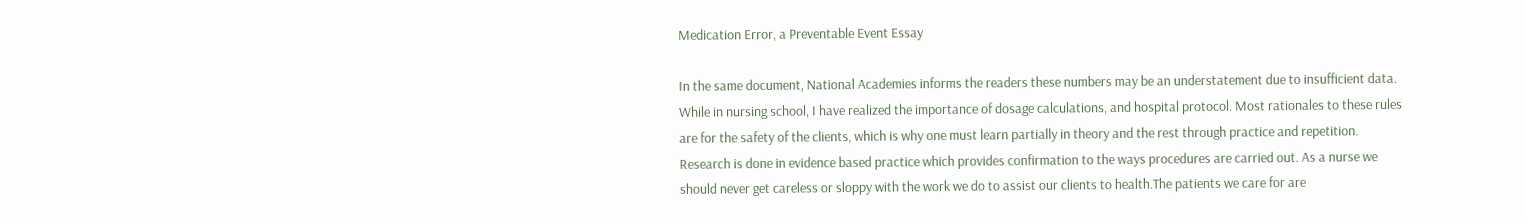Medication Error, a Preventable Event Essay

In the same document, National Academies informs the readers these numbers may be an understatement due to insufficient data. While in nursing school, I have realized the importance of dosage calculations, and hospital protocol. Most rationales to these rules are for the safety of the clients, which is why one must learn partially in theory and the rest through practice and repetition. Research is done in evidence based practice which provides confirmation to the ways procedures are carried out. As a nurse we should never get careless or sloppy with the work we do to assist our clients to health.The patients we care for are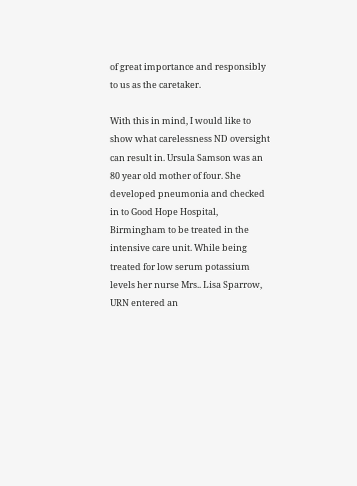of great importance and responsibly to us as the caretaker.

With this in mind, I would like to show what carelessness ND oversight can result in. Ursula Samson was an 80 year old mother of four. She developed pneumonia and checked in to Good Hope Hospital, Birmingham to be treated in the intensive care unit. While being treated for low serum potassium levels her nurse Mrs.. Lisa Sparrow, URN entered an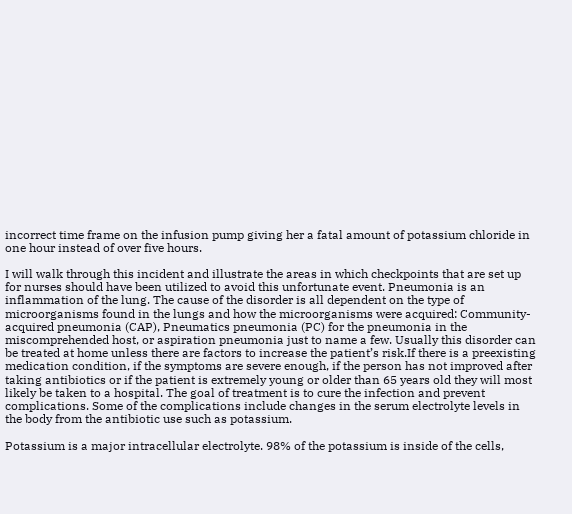incorrect time frame on the infusion pump giving her a fatal amount of potassium chloride in one hour instead of over five hours.

I will walk through this incident and illustrate the areas in which checkpoints that are set up for nurses should have been utilized to avoid this unfortunate event. Pneumonia is an inflammation of the lung. The cause of the disorder is all dependent on the type of microorganisms found in the lungs and how the microorganisms were acquired: Community-acquired pneumonia (CAP), Pneumatics pneumonia (PC) for the pneumonia in the miscomprehended host, or aspiration pneumonia just to name a few. Usually this disorder can be treated at home unless there are factors to increase the patient’s risk.If there is a preexisting medication condition, if the symptoms are severe enough, if the person has not improved after taking antibiotics or if the patient is extremely young or older than 65 years old they will most likely be taken to a hospital. The goal of treatment is to cure the infection and prevent complications. Some of the complications include changes in the serum electrolyte levels in the body from the antibiotic use such as potassium.

Potassium is a major intracellular electrolyte. 98% of the potassium is inside of the cells,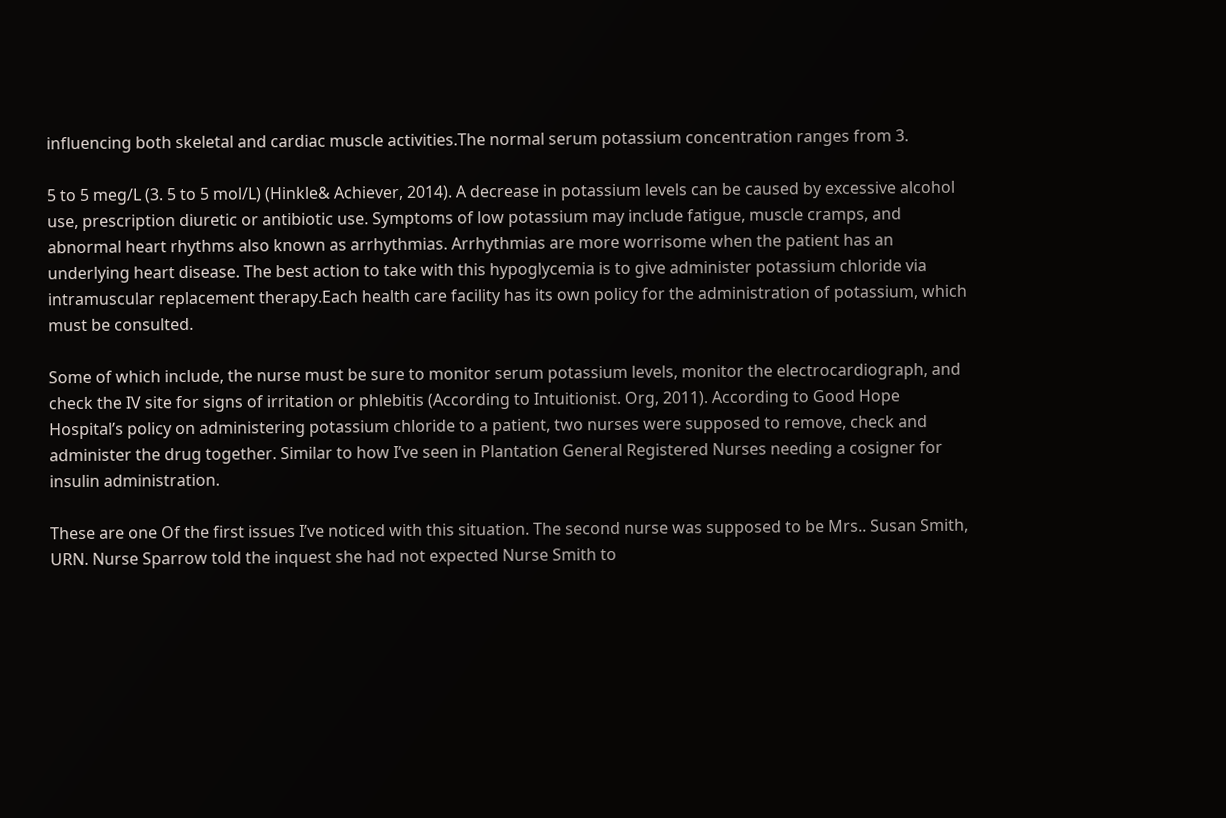influencing both skeletal and cardiac muscle activities.The normal serum potassium concentration ranges from 3.

5 to 5 meg/L (3. 5 to 5 mol/L) (Hinkle& Achiever, 2014). A decrease in potassium levels can be caused by excessive alcohol use, prescription diuretic or antibiotic use. Symptoms of low potassium may include fatigue, muscle cramps, and abnormal heart rhythms also known as arrhythmias. Arrhythmias are more worrisome when the patient has an underlying heart disease. The best action to take with this hypoglycemia is to give administer potassium chloride via intramuscular replacement therapy.Each health care facility has its own policy for the administration of potassium, which must be consulted.

Some of which include, the nurse must be sure to monitor serum potassium levels, monitor the electrocardiograph, and check the IV site for signs of irritation or phlebitis (According to Intuitionist. Org, 2011). According to Good Hope Hospital’s policy on administering potassium chloride to a patient, two nurses were supposed to remove, check and administer the drug together. Similar to how I’ve seen in Plantation General Registered Nurses needing a cosigner for insulin administration.

These are one Of the first issues I’ve noticed with this situation. The second nurse was supposed to be Mrs.. Susan Smith, URN. Nurse Sparrow told the inquest she had not expected Nurse Smith to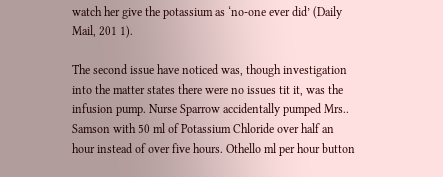watch her give the potassium as ‘no-one ever did’ (Daily Mail, 201 1).

The second issue have noticed was, though investigation into the matter states there were no issues tit it, was the infusion pump. Nurse Sparrow accidentally pumped Mrs.. Samson with 50 ml of Potassium Chloride over half an hour instead of over five hours. Othello ml per hour button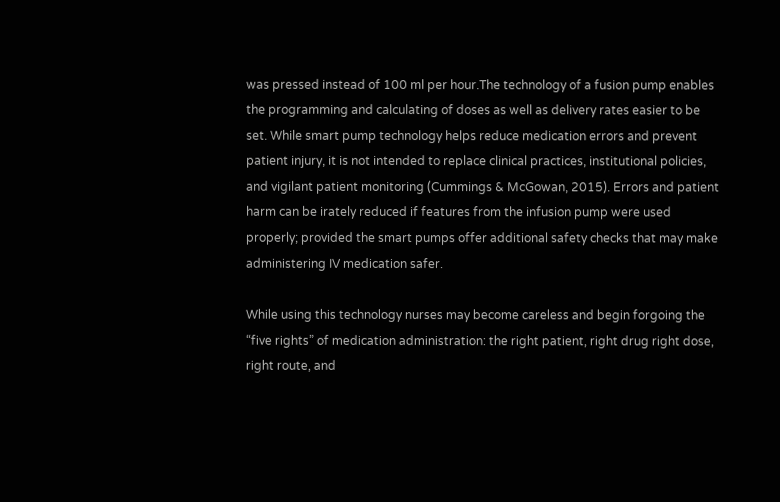was pressed instead of 100 ml per hour.The technology of a fusion pump enables the programming and calculating of doses as well as delivery rates easier to be set. While smart pump technology helps reduce medication errors and prevent patient injury, it is not intended to replace clinical practices, institutional policies, and vigilant patient monitoring (Cummings & McGowan, 2015). Errors and patient harm can be irately reduced if features from the infusion pump were used properly; provided the smart pumps offer additional safety checks that may make administering IV medication safer.

While using this technology nurses may become careless and begin forgoing the “five rights” of medication administration: the right patient, right drug right dose, right route, and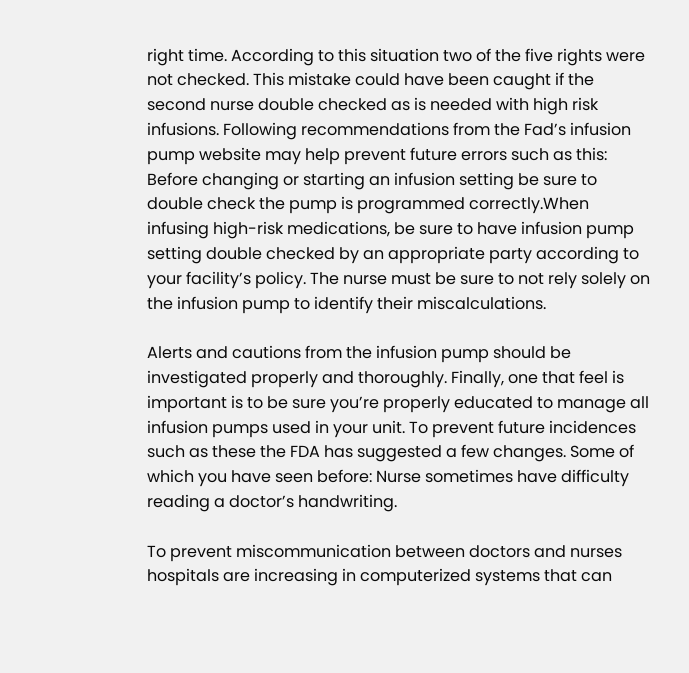right time. According to this situation two of the five rights were not checked. This mistake could have been caught if the second nurse double checked as is needed with high risk infusions. Following recommendations from the Fad’s infusion pump website may help prevent future errors such as this: Before changing or starting an infusion setting be sure to double check the pump is programmed correctly.When infusing high-risk medications, be sure to have infusion pump setting double checked by an appropriate party according to your facility’s policy. The nurse must be sure to not rely solely on the infusion pump to identify their miscalculations.

Alerts and cautions from the infusion pump should be investigated properly and thoroughly. Finally, one that feel is important is to be sure you’re properly educated to manage all infusion pumps used in your unit. To prevent future incidences such as these the FDA has suggested a few changes. Some of which you have seen before: Nurse sometimes have difficulty reading a doctor’s handwriting.

To prevent miscommunication between doctors and nurses hospitals are increasing in computerized systems that can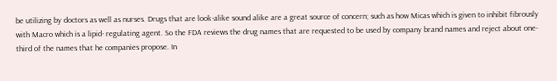be utilizing by doctors as well as nurses. Drugs that are look-alike sound alike are a great source of concern; such as how Micas which is given to inhibit fibrously with Macro which is a lipid- regulating agent. So the FDA reviews the drug names that are requested to be used by company brand names and reject about one-third of the names that he companies propose. In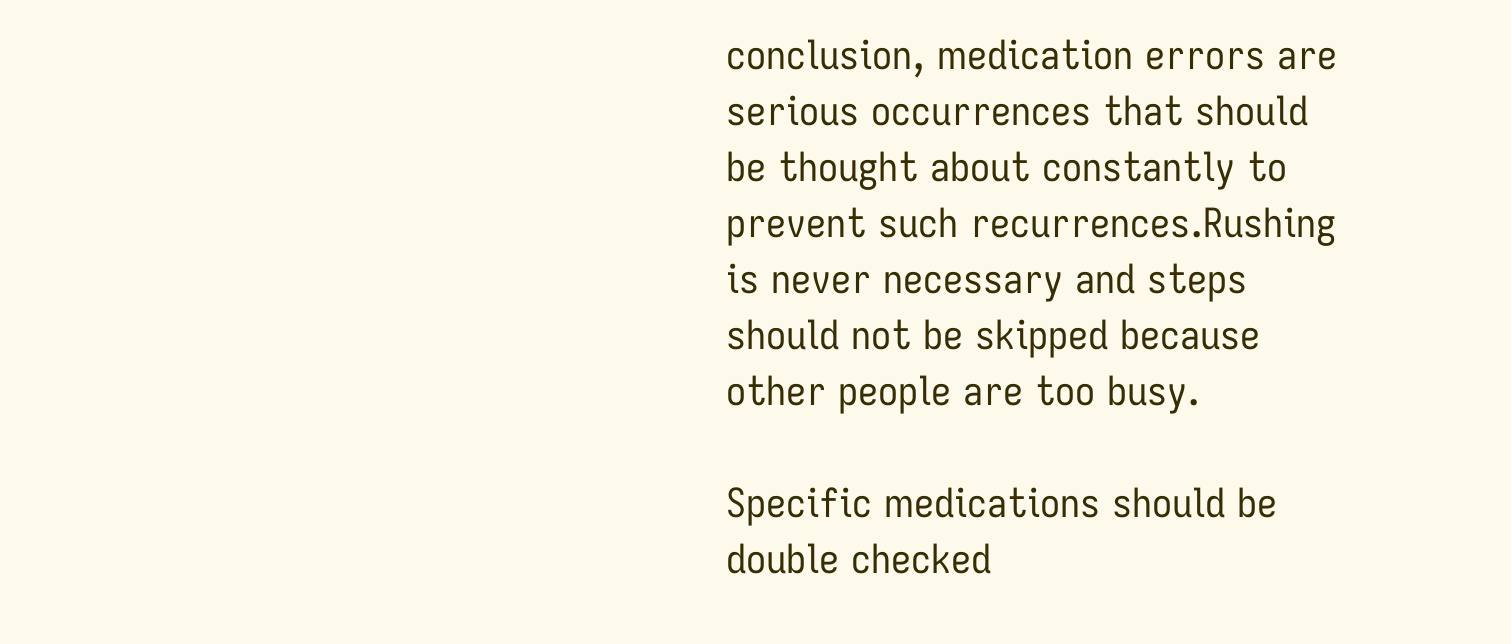conclusion, medication errors are serious occurrences that should be thought about constantly to prevent such recurrences.Rushing is never necessary and steps should not be skipped because other people are too busy.

Specific medications should be double checked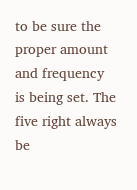to be sure the proper amount and frequency is being set. The five right always be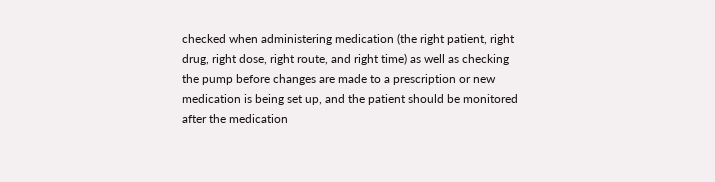checked when administering medication (the right patient, right drug, right dose, right route, and right time) as well as checking the pump before changes are made to a prescription or new medication is being set up, and the patient should be monitored after the medication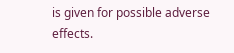is given for possible adverse effects.